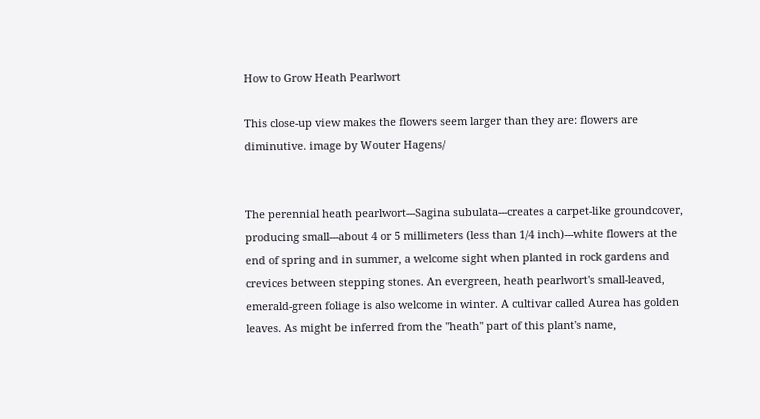How to Grow Heath Pearlwort

This close-up view makes the flowers seem larger than they are: flowers are diminutive. image by Wouter Hagens/


The perennial heath pearlwort---Sagina subulata---creates a carpet-like groundcover, producing small---about 4 or 5 millimeters (less than 1/4 inch)---white flowers at the end of spring and in summer, a welcome sight when planted in rock gardens and crevices between stepping stones. An evergreen, heath pearlwort's small-leaved, emerald-green foliage is also welcome in winter. A cultivar called Aurea has golden leaves. As might be inferred from the "heath" part of this plant's name,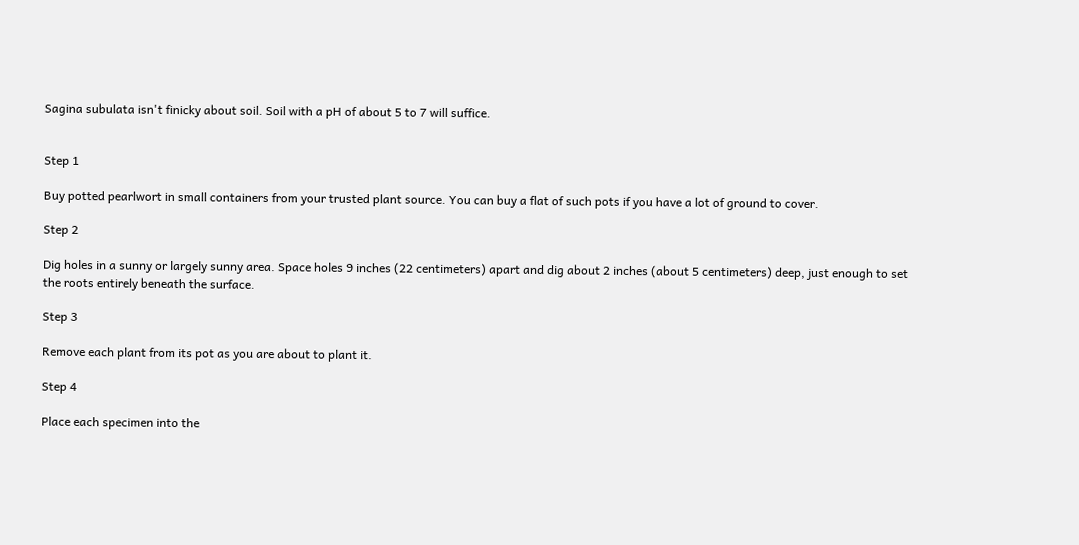Sagina subulata isn't finicky about soil. Soil with a pH of about 5 to 7 will suffice.


Step 1

Buy potted pearlwort in small containers from your trusted plant source. You can buy a flat of such pots if you have a lot of ground to cover.

Step 2

Dig holes in a sunny or largely sunny area. Space holes 9 inches (22 centimeters) apart and dig about 2 inches (about 5 centimeters) deep, just enough to set the roots entirely beneath the surface.

Step 3

Remove each plant from its pot as you are about to plant it.

Step 4

Place each specimen into the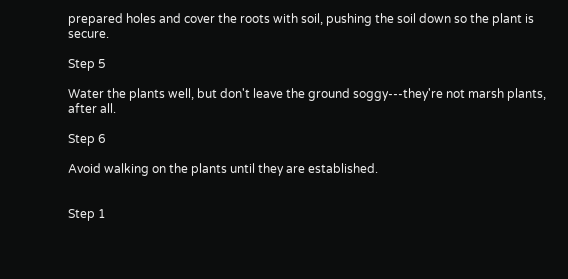prepared holes and cover the roots with soil, pushing the soil down so the plant is secure.

Step 5

Water the plants well, but don't leave the ground soggy---they're not marsh plants, after all.

Step 6

Avoid walking on the plants until they are established.


Step 1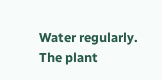Water regularly. The plant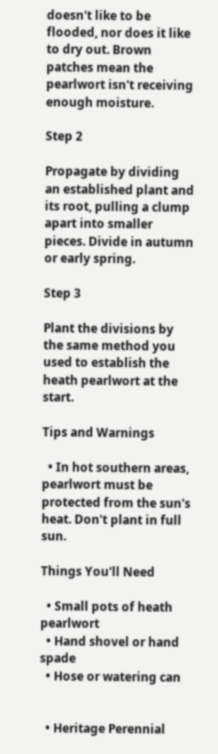doesn't like to be flooded, nor does it like to dry out. Brown patches mean the pearlwort isn't receiving enough moisture.

Step 2

Propagate by dividing an established plant and its root, pulling a clump apart into smaller pieces. Divide in autumn or early spring.

Step 3

Plant the divisions by the same method you used to establish the heath pearlwort at the start.

Tips and Warnings

  • In hot southern areas, pearlwort must be protected from the sun's heat. Don't plant in full sun.

Things You'll Need

  • Small pots of heath pearlwort
  • Hand shovel or hand spade
  • Hose or watering can


  • Heritage Perennial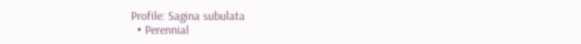Profile: Sagina subulata
  • Perennial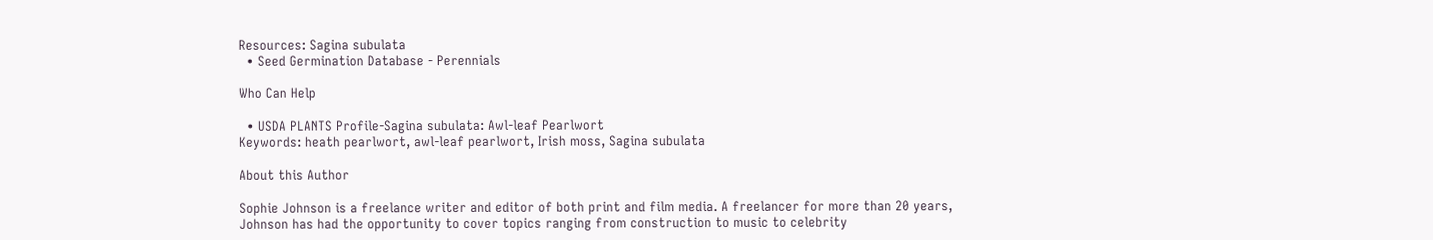Resources: Sagina subulata
  • Seed Germination Database - Perennials

Who Can Help

  • USDA PLANTS Profile-Sagina subulata: Awl-leaf Pearlwort
Keywords: heath pearlwort, awl-leaf pearlwort, Irish moss, Sagina subulata

About this Author

Sophie Johnson is a freelance writer and editor of both print and film media. A freelancer for more than 20 years, Johnson has had the opportunity to cover topics ranging from construction to music to celebrity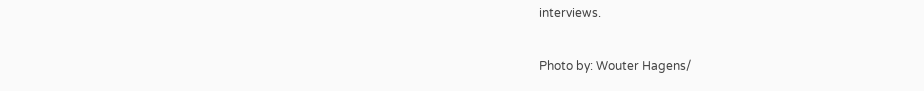interviews.

Photo by: Wouter Hagens/